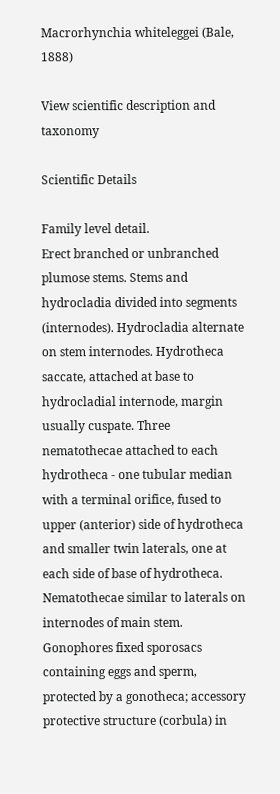Macrorhynchia whiteleggei (Bale, 1888)

View scientific description and taxonomy

Scientific Details

Family level detail.
Erect branched or unbranched plumose stems. Stems and hydrocladia divided into segments (internodes). Hydrocladia alternate on stem internodes. Hydrotheca saccate, attached at base to hydrocladial internode, margin usually cuspate. Three nematothecae attached to each hydrotheca - one tubular median with a terminal orifice, fused to upper (anterior) side of hydrotheca and smaller twin laterals, one at each side of base of hydrotheca. Nematothecae similar to laterals on internodes of main stem. Gonophores fixed sporosacs containing eggs and sperm, protected by a gonotheca; accessory protective structure (corbula) in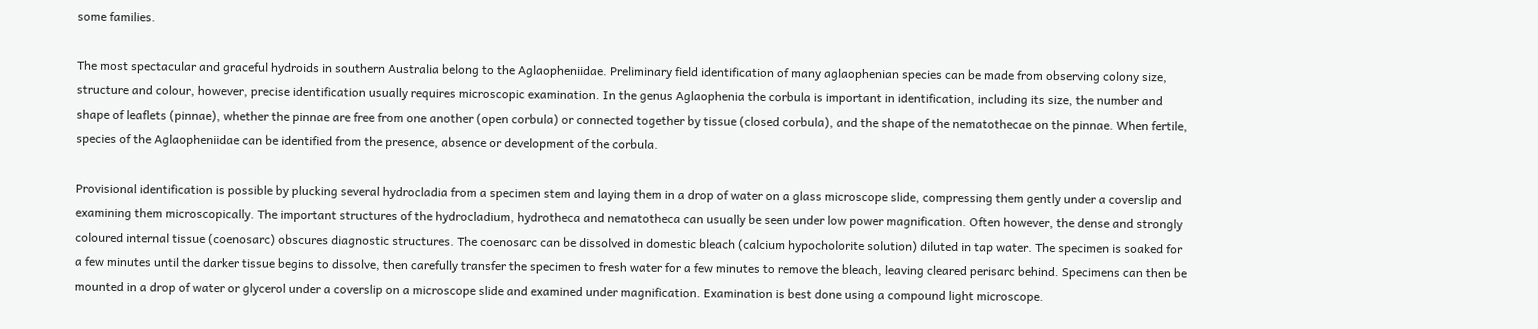some families.

The most spectacular and graceful hydroids in southern Australia belong to the Aglaopheniidae. Preliminary field identification of many aglaophenian species can be made from observing colony size, structure and colour, however, precise identification usually requires microscopic examination. In the genus Aglaophenia the corbula is important in identification, including its size, the number and shape of leaflets (pinnae), whether the pinnae are free from one another (open corbula) or connected together by tissue (closed corbula), and the shape of the nematothecae on the pinnae. When fertile, species of the Aglaopheniidae can be identified from the presence, absence or development of the corbula.

Provisional identification is possible by plucking several hydrocladia from a specimen stem and laying them in a drop of water on a glass microscope slide, compressing them gently under a coverslip and examining them microscopically. The important structures of the hydrocladium, hydrotheca and nematotheca can usually be seen under low power magnification. Often however, the dense and strongly coloured internal tissue (coenosarc) obscures diagnostic structures. The coenosarc can be dissolved in domestic bleach (calcium hypocholorite solution) diluted in tap water. The specimen is soaked for a few minutes until the darker tissue begins to dissolve, then carefully transfer the specimen to fresh water for a few minutes to remove the bleach, leaving cleared perisarc behind. Specimens can then be mounted in a drop of water or glycerol under a coverslip on a microscope slide and examined under magnification. Examination is best done using a compound light microscope.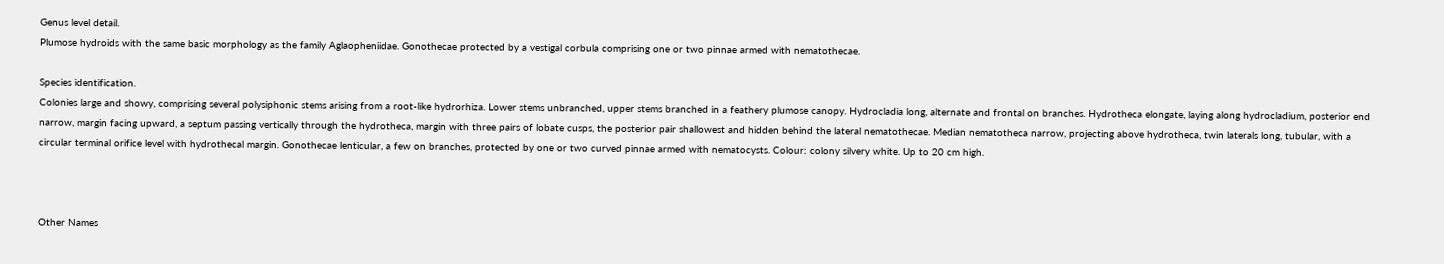Genus level detail.
Plumose hydroids with the same basic morphology as the family Aglaopheniidae. Gonothecae protected by a vestigal corbula comprising one or two pinnae armed with nematothecae.

Species identification.
Colonies large and showy, comprising several polysiphonic stems arising from a root-like hydrorhiza. Lower stems unbranched, upper stems branched in a feathery plumose canopy. Hydrocladia long, alternate and frontal on branches. Hydrotheca elongate, laying along hydrocladium, posterior end narrow, margin facing upward, a septum passing vertically through the hydrotheca, margin with three pairs of lobate cusps, the posterior pair shallowest and hidden behind the lateral nematothecae. Median nematotheca narrow, projecting above hydrotheca, twin laterals long, tubular, with a circular terminal orifice level with hydrothecal margin. Gonothecae lenticular, a few on branches, protected by one or two curved pinnae armed with nematocysts. Colour: colony silvery white. Up to 20 cm high.



Other Names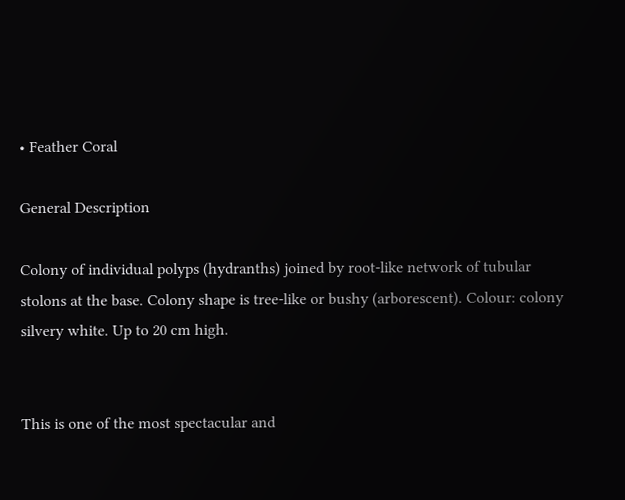• Feather Coral

General Description

Colony of individual polyps (hydranths) joined by root-like network of tubular stolons at the base. Colony shape is tree-like or bushy (arborescent). Colour: colony silvery white. Up to 20 cm high.


This is one of the most spectacular and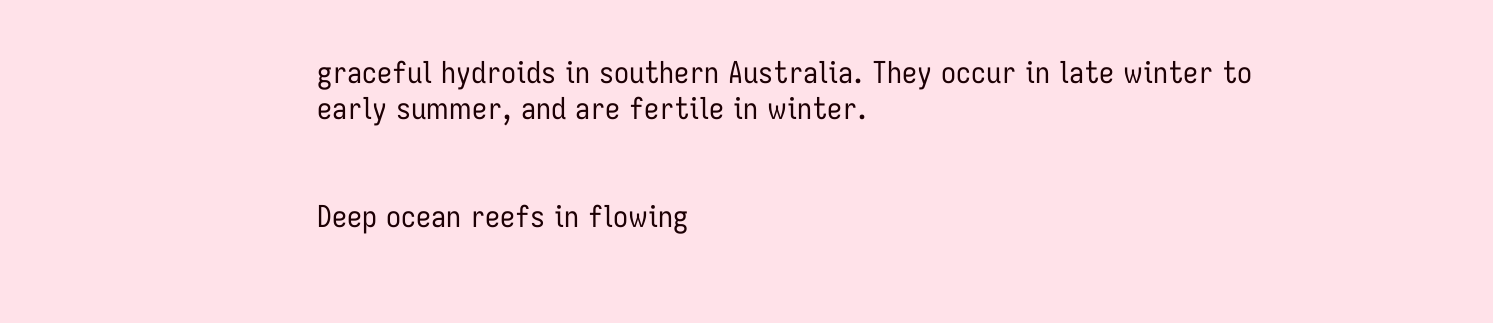graceful hydroids in southern Australia. They occur in late winter to early summer, and are fertile in winter.


Deep ocean reefs in flowing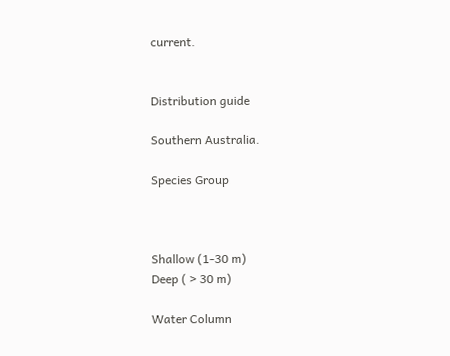current.


Distribution guide

Southern Australia.

Species Group



Shallow (1-30 m)
Deep ( > 30 m)

Water Column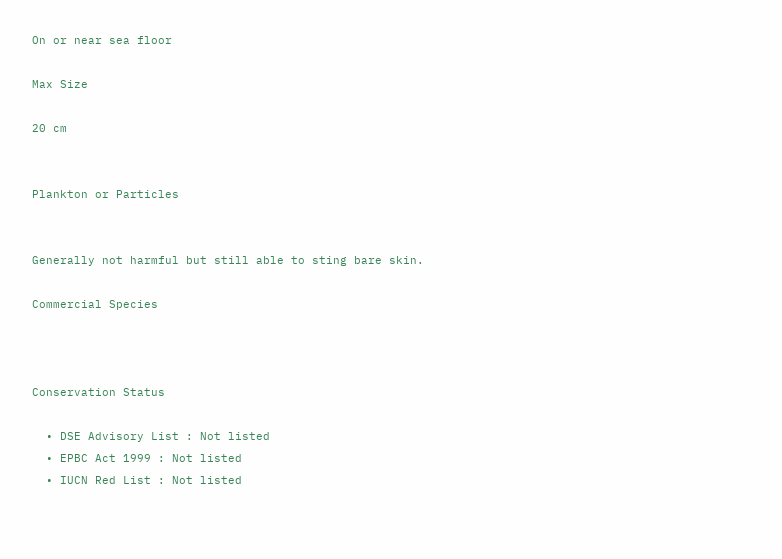On or near sea floor

Max Size

20 cm


Plankton or Particles


Generally not harmful but still able to sting bare skin.

Commercial Species



Conservation Status

  • DSE Advisory List : Not listed
  • EPBC Act 1999 : Not listed
  • IUCN Red List : Not listed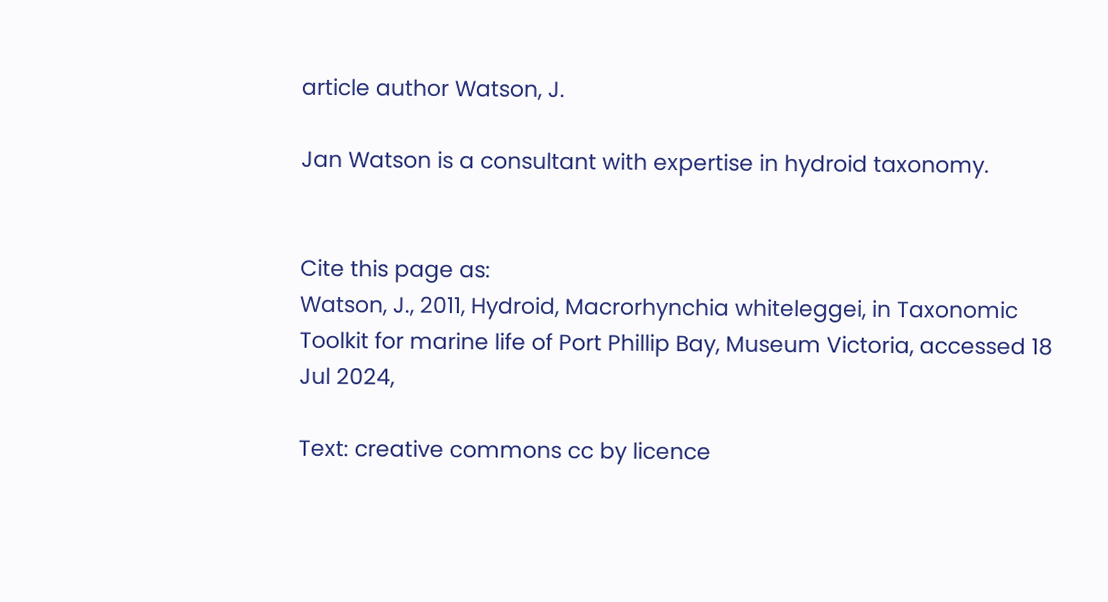article author Watson, J.

Jan Watson is a consultant with expertise in hydroid taxonomy.


Cite this page as:
Watson, J., 2011, Hydroid, Macrorhynchia whiteleggei, in Taxonomic Toolkit for marine life of Port Phillip Bay, Museum Victoria, accessed 18 Jul 2024,

Text: creative commons cc by licence